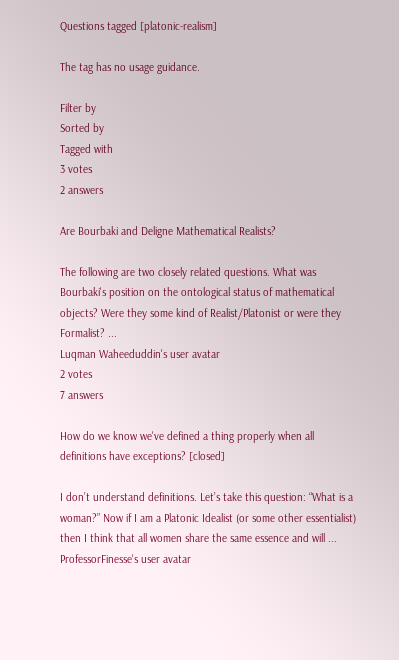Questions tagged [platonic-realism]

The tag has no usage guidance.

Filter by
Sorted by
Tagged with
3 votes
2 answers

Are Bourbaki and Deligne Mathematical Realists?

The following are two closely related questions. What was Bourbaki's position on the ontological status of mathematical objects? Were they some kind of Realist/Platonist or were they Formalist? ...
Luqman Waheeduddin's user avatar
2 votes
7 answers

How do we know we've defined a thing properly when all definitions have exceptions? [closed]

I don’t understand definitions. Let’s take this question: “What is a woman?” Now if I am a Platonic Idealist (or some other essentialist) then I think that all women share the same essence and will ...
ProfessorFinesse's user avatar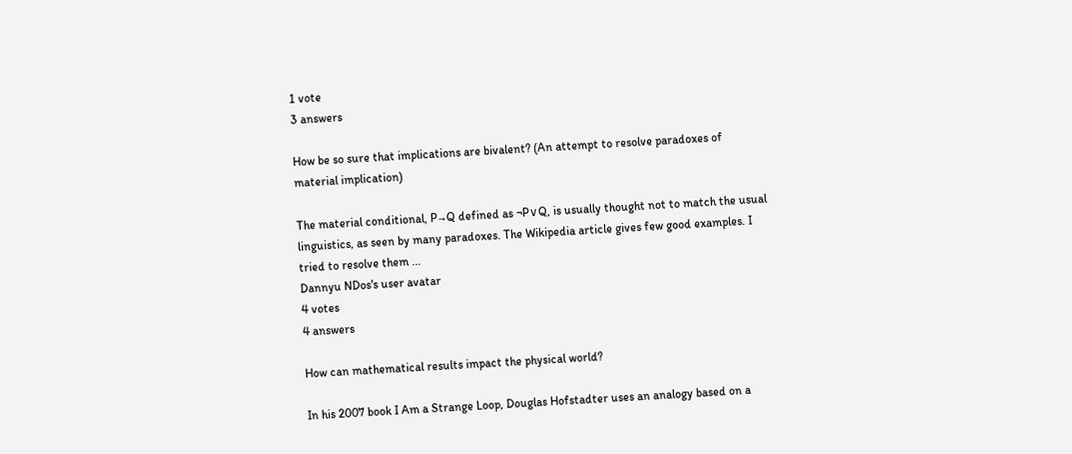1 vote
3 answers

How be so sure that implications are bivalent? (An attempt to resolve paradoxes of material implication)

The material conditional, P→Q defined as ¬P∨Q, is usually thought not to match the usual linguistics, as seen by many paradoxes. The Wikipedia article gives few good examples. I tried to resolve them ...
Dannyu NDos's user avatar
4 votes
4 answers

How can mathematical results impact the physical world?

In his 2007 book I Am a Strange Loop, Douglas Hofstadter uses an analogy based on a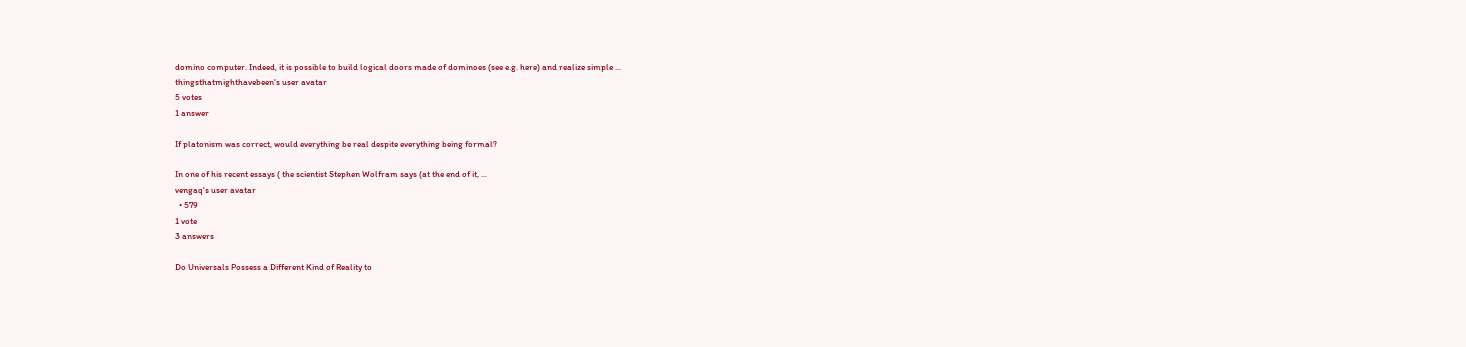domino computer. Indeed, it is possible to build logical doors made of dominoes (see e.g. here) and realize simple ...
thingsthatmighthavebeen's user avatar
5 votes
1 answer

If platonism was correct, would everything be real despite everything being formal?

In one of his recent essays ( the scientist Stephen Wolfram says (at the end of it, ...
vengaq's user avatar
  • 579
1 vote
3 answers

Do Universals Possess a Different Kind of Reality to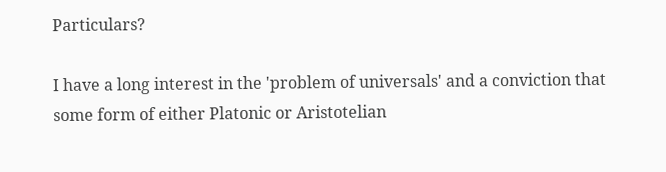Particulars?

I have a long interest in the 'problem of universals' and a conviction that some form of either Platonic or Aristotelian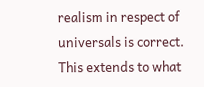realism in respect of universals is correct. This extends to what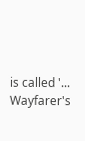is called '...
Wayfarer's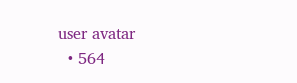user avatar
  • 564